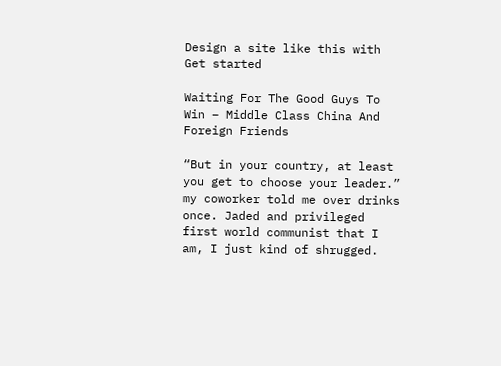Design a site like this with
Get started

Waiting For The Good Guys To Win – Middle Class China And Foreign Friends

“But in your country, at least you get to choose your leader.” my coworker told me over drinks once. Jaded and privileged first world communist that I am, I just kind of shrugged.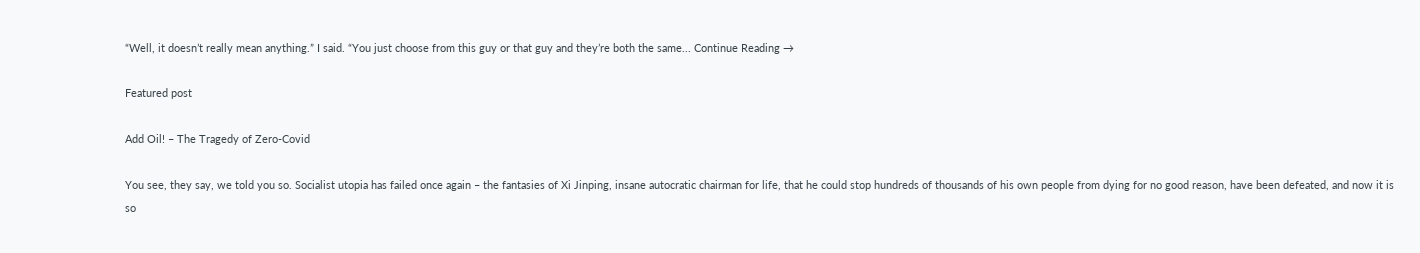“Well, it doesn’t really mean anything.” I said. “You just choose from this guy or that guy and they’re both the same... Continue Reading →

Featured post

Add Oil! – The Tragedy of Zero-Covid

You see, they say, we told you so. Socialist utopia has failed once again – the fantasies of Xi Jinping, insane autocratic chairman for life, that he could stop hundreds of thousands of his own people from dying for no good reason, have been defeated, and now it is so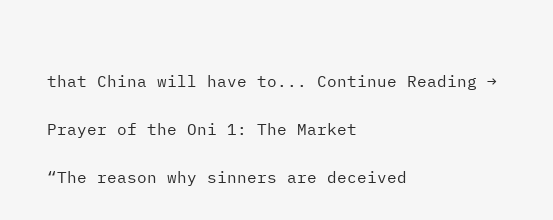that China will have to... Continue Reading →

Prayer of the Oni 1: The Market

“The reason why sinners are deceived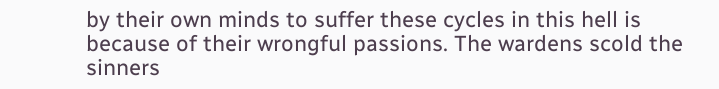by their own minds to suffer these cycles in this hell is because of their wrongful passions. The wardens scold the sinners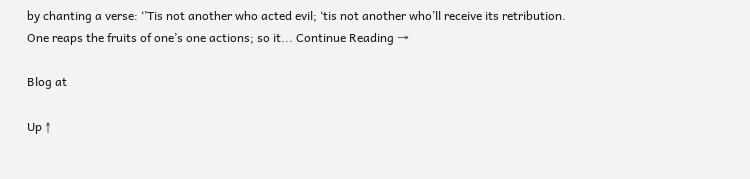by chanting a verse: ‘’Tis not another who acted evil; ‘tis not another who’ll receive its retribution. One reaps the fruits of one’s one actions; so it... Continue Reading →

Blog at

Up ↑